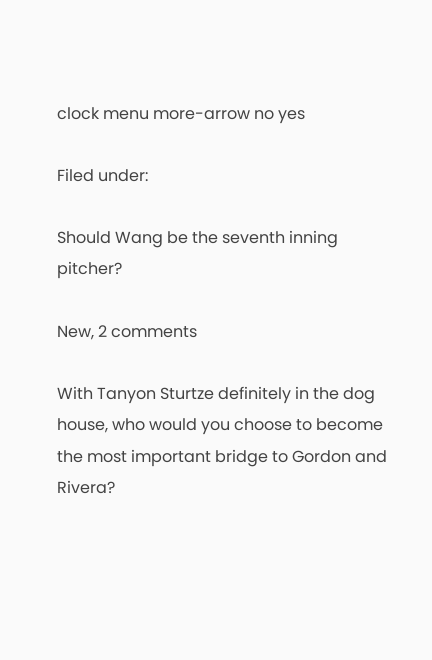clock menu more-arrow no yes

Filed under:

Should Wang be the seventh inning pitcher?

New, 2 comments

With Tanyon Sturtze definitely in the dog house, who would you choose to become the most important bridge to Gordon and Rivera?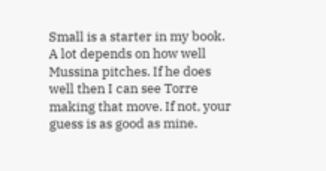Small is a starter in my book. A lot depends on how well Mussina pitches. If he does well then I can see Torre making that move. If not, your guess is as good as mine.